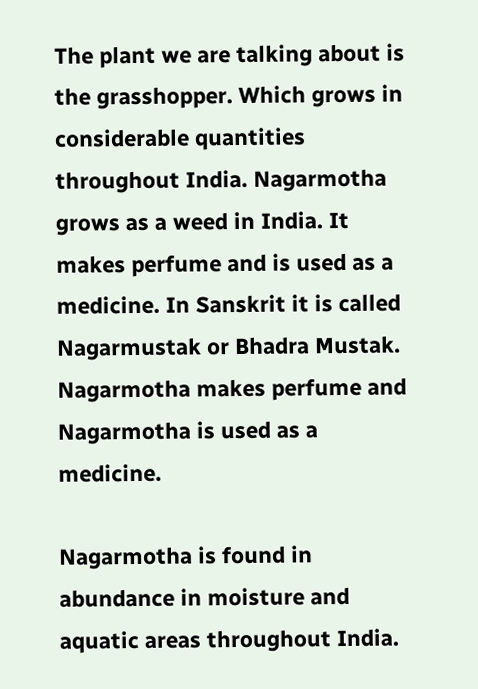The plant we are talking about is the grasshopper. Which grows in considerable quantities throughout India. Nagarmotha grows as a weed in India. It makes perfume and is used as a medicine. In Sanskrit it is called Nagarmustak or Bhadra Mustak. Nagarmotha makes perfume and Nagarmotha is used as a medicine.

Nagarmotha is found in abundance in moisture and aquatic areas throughout India.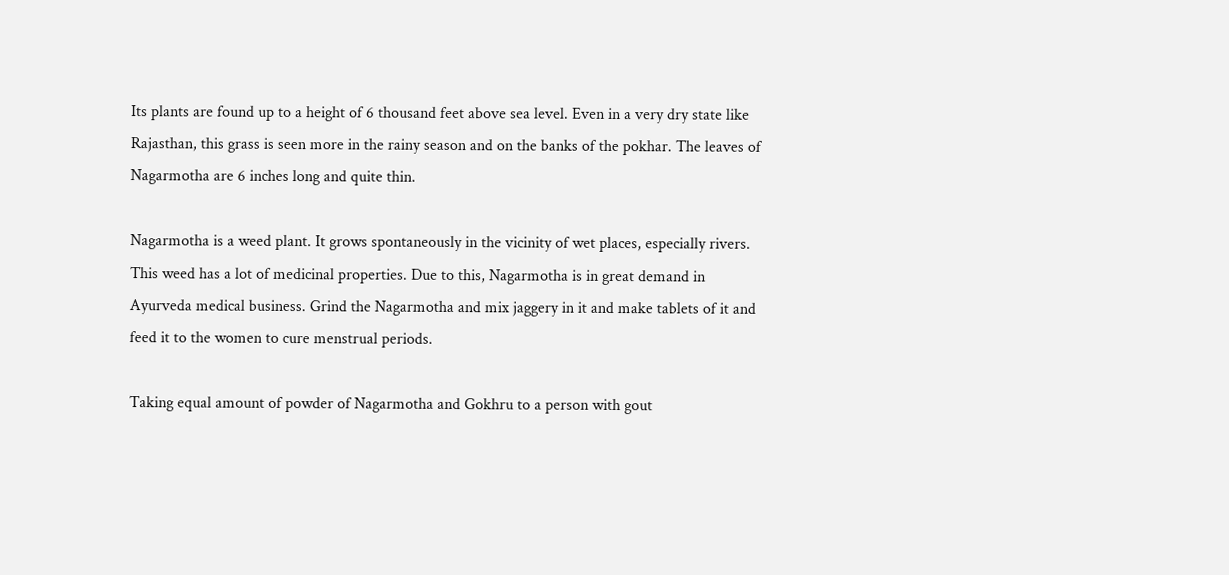Its plants are found up to a height of 6 thousand feet above sea level. Even in a very dry state like Rajasthan, this grass is seen more in the rainy season and on the banks of the pokhar. The leaves of Nagarmotha are 6 inches long and quite thin.

Nagarmotha is a weed plant. It grows spontaneously in the vicinity of wet places, especially rivers. This weed has a lot of medicinal properties. Due to this, Nagarmotha is in great demand in Ayurveda medical business. Grind the Nagarmotha and mix jaggery in it and make tablets of it and feed it to the women to cure menstrual periods.

Taking equal amount of powder of Nagarmotha and Gokhru to a person with gout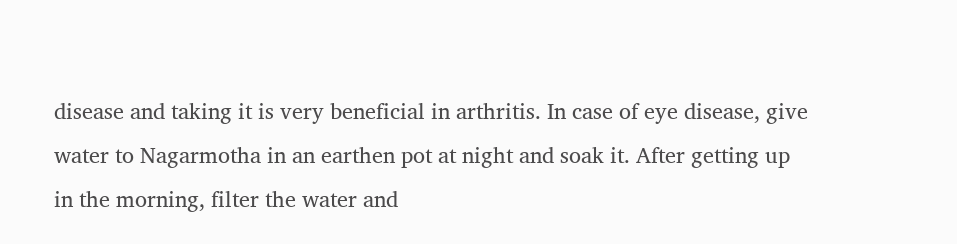disease and taking it is very beneficial in arthritis. In case of eye disease, give water to Nagarmotha in an earthen pot at night and soak it. After getting up in the morning, filter the water and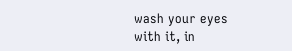wash your eyes with it, in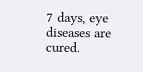7 days, eye diseases are cured.